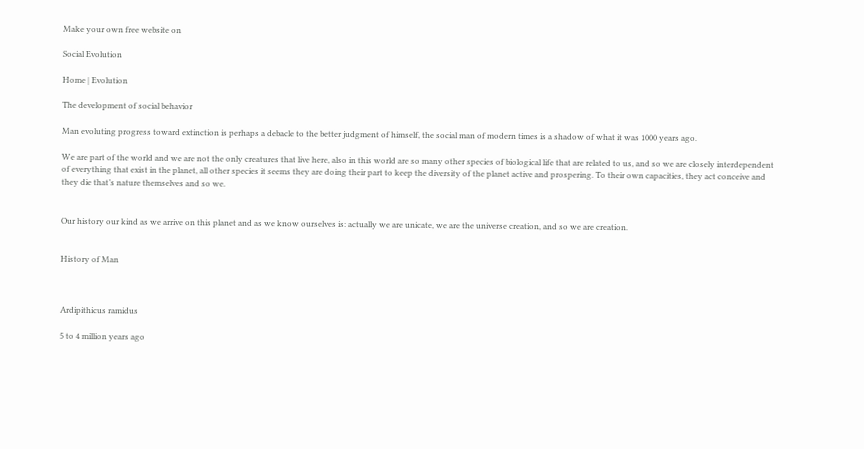Make your own free website on

Social Evolution

Home | Evolution

The development of social behavior

Man evoluting progress toward extinction is perhaps a debacle to the better judgment of himself, the social man of modern times is a shadow of what it was 1000 years ago.

We are part of the world and we are not the only creatures that live here, also in this world are so many other species of biological life that are related to us, and so we are closely interdependent of everything that exist in the planet, all other species it seems they are doing their part to keep the diversity of the planet active and prospering. To their own capacities, they act conceive and they die that’s nature themselves and so we.


Our history our kind as we arrive on this planet and as we know ourselves is: actually we are unicate, we are the universe creation, and so we are creation.


History of Man



Ardipithicus ramidus

5 to 4 million years ago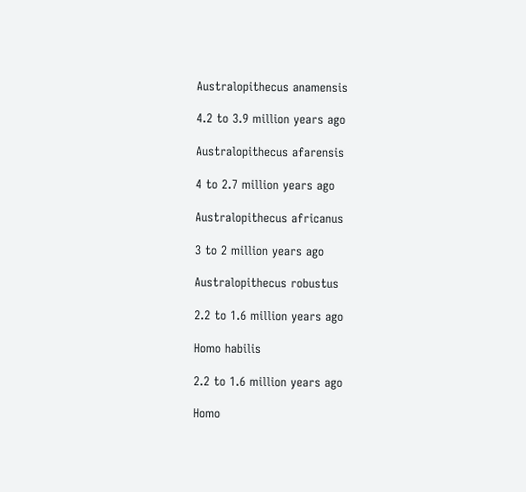Australopithecus anamensis

4.2 to 3.9 million years ago

Australopithecus afarensis

4 to 2.7 million years ago

Australopithecus africanus

3 to 2 million years ago

Australopithecus robustus

2.2 to 1.6 million years ago

Homo habilis

2.2 to 1.6 million years ago

Homo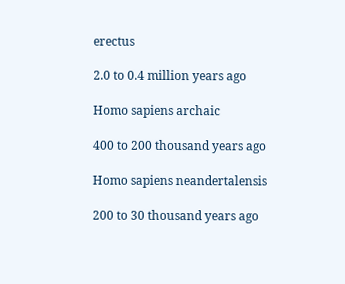erectus

2.0 to 0.4 million years ago

Homo sapiens archaic

400 to 200 thousand years ago

Homo sapiens neandertalensis

200 to 30 thousand years ago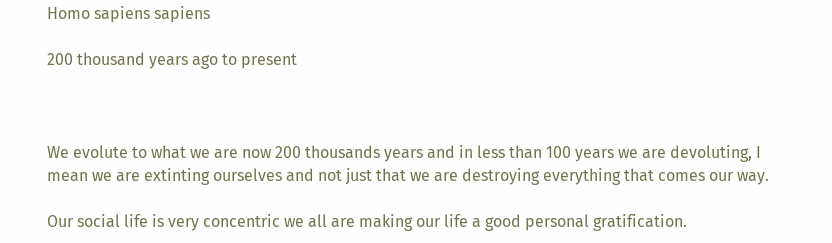Homo sapiens sapiens

200 thousand years ago to present



We evolute to what we are now 200 thousands years and in less than 100 years we are devoluting, I mean we are extinting ourselves and not just that we are destroying everything that comes our way.

Our social life is very concentric we all are making our life a good personal gratification.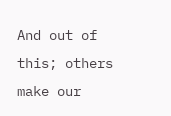And out of this; others make our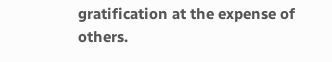gratification at the expense of others.